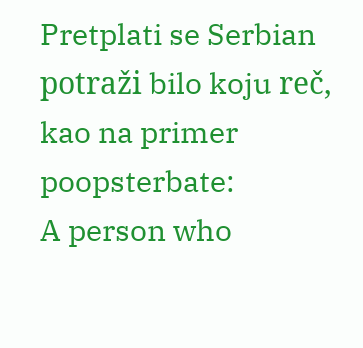Pretplati se Serbian
potraži bilo koju reč, kao na primer poopsterbate:
A person who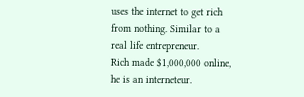uses the internet to get rich from nothing. Similar to a real life entrepreneur.
Rich made $1,000,000 online, he is an interneteur.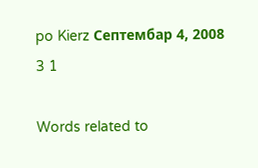po Kierz Септембар 4, 2008
3 1

Words related to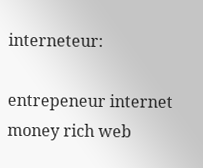interneteur:

entrepeneur internet money rich web